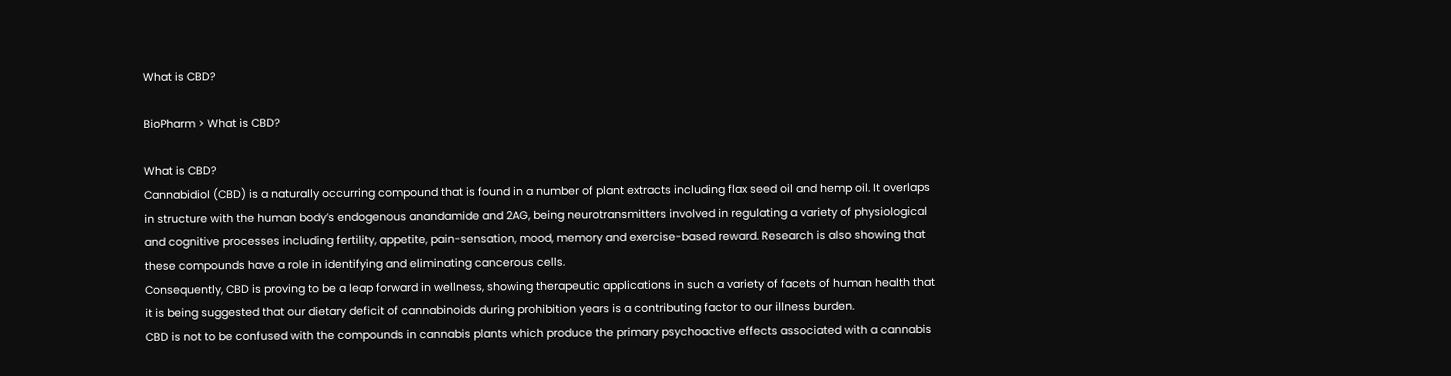What is CBD?

BioPharm > What is CBD?

What is CBD?
Cannabidiol (CBD) is a naturally occurring compound that is found in a number of plant extracts including flax seed oil and hemp oil. It overlaps in structure with the human body’s endogenous anandamide and 2AG, being neurotransmitters involved in regulating a variety of physiological and cognitive processes including fertility, appetite, pain-sensation, mood, memory and exercise-based reward. Research is also showing that these compounds have a role in identifying and eliminating cancerous cells.
Consequently, CBD is proving to be a leap forward in wellness, showing therapeutic applications in such a variety of facets of human health that it is being suggested that our dietary deficit of cannabinoids during prohibition years is a contributing factor to our illness burden.
CBD is not to be confused with the compounds in cannabis plants which produce the primary psychoactive effects associated with a cannabis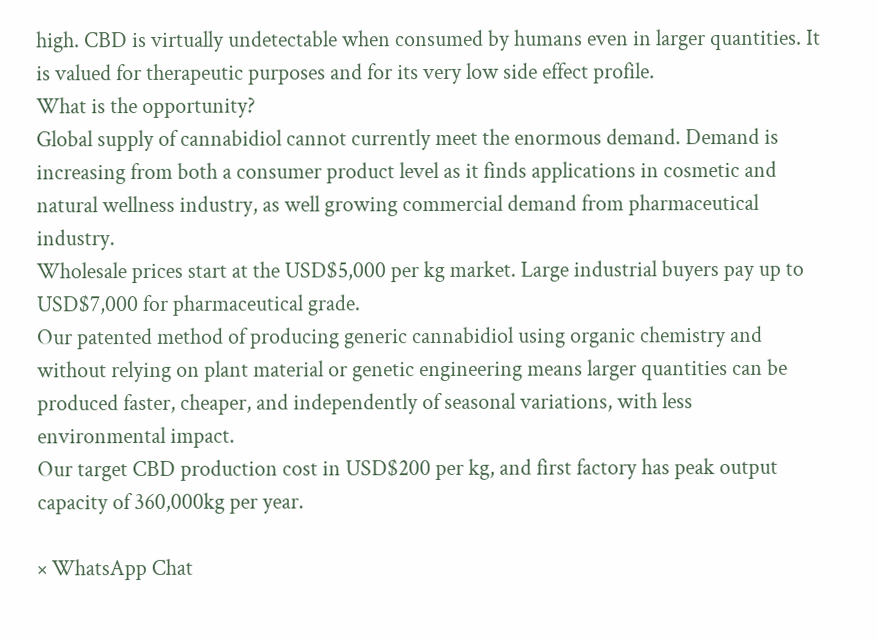high. CBD is virtually undetectable when consumed by humans even in larger quantities. It is valued for therapeutic purposes and for its very low side effect profile.
What is the opportunity?
Global supply of cannabidiol cannot currently meet the enormous demand. Demand is increasing from both a consumer product level as it finds applications in cosmetic and natural wellness industry, as well growing commercial demand from pharmaceutical industry.
Wholesale prices start at the USD$5,000 per kg market. Large industrial buyers pay up to USD$7,000 for pharmaceutical grade.
Our patented method of producing generic cannabidiol using organic chemistry and without relying on plant material or genetic engineering means larger quantities can be produced faster, cheaper, and independently of seasonal variations, with less environmental impact.
Our target CBD production cost in USD$200 per kg, and first factory has peak output capacity of 360,000kg per year.

× WhatsApp Chat